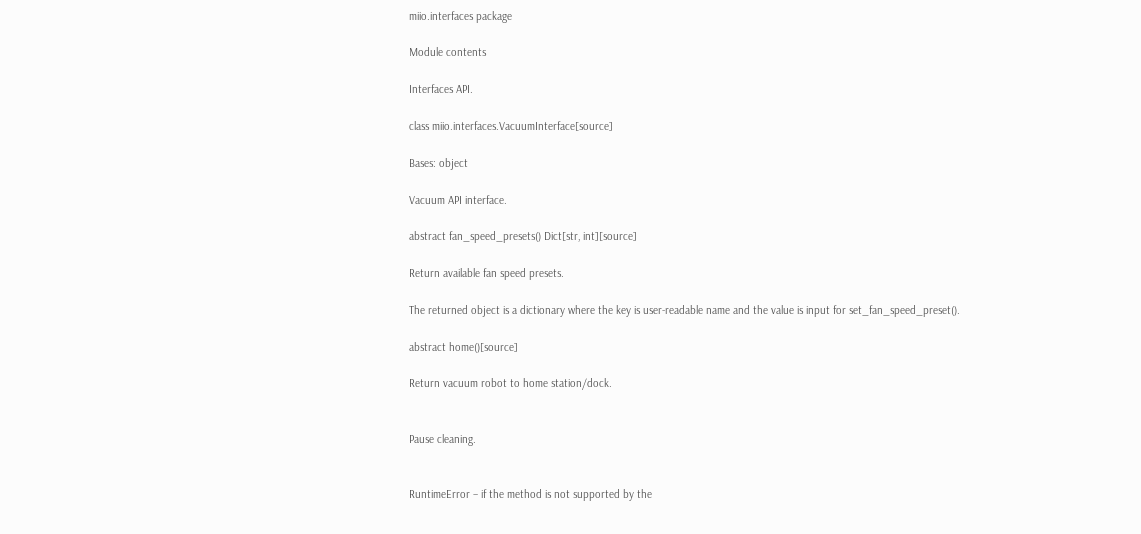miio.interfaces package

Module contents

Interfaces API.

class miio.interfaces.VacuumInterface[source]

Bases: object

Vacuum API interface.

abstract fan_speed_presets() Dict[str, int][source]

Return available fan speed presets.

The returned object is a dictionary where the key is user-readable name and the value is input for set_fan_speed_preset().

abstract home()[source]

Return vacuum robot to home station/dock.


Pause cleaning.


RuntimeError – if the method is not supported by the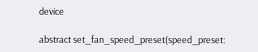device

abstract set_fan_speed_preset(speed_preset: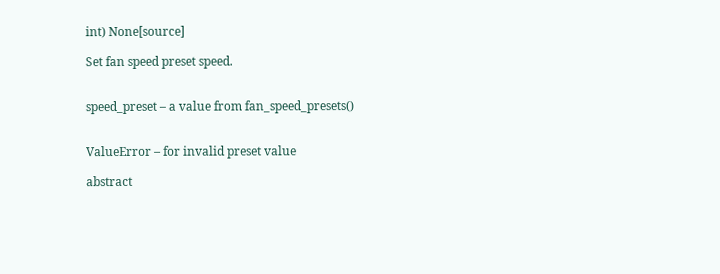int) None[source]

Set fan speed preset speed.


speed_preset – a value from fan_speed_presets()


ValueError – for invalid preset value

abstract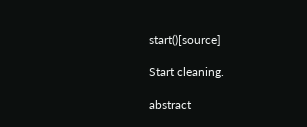start()[source]

Start cleaning.

abstract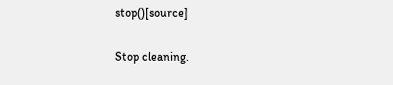stop()[source]

Stop cleaning.